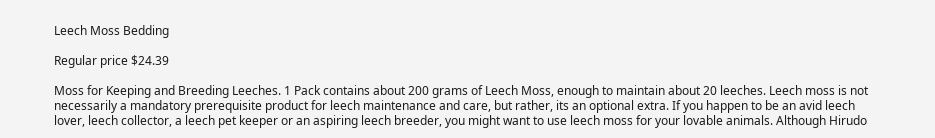Leech Moss Bedding

Regular price $24.39

Moss for Keeping and Breeding Leeches. 1 Pack contains about 200 grams of Leech Moss, enough to maintain about 20 leeches. Leech moss is not necessarily a mandatory prerequisite product for leech maintenance and care, but rather, its an optional extra. If you happen to be an avid leech lover, leech collector, a leech pet keeper or an aspiring leech breeder, you might want to use leech moss for your lovable animals. Although Hirudo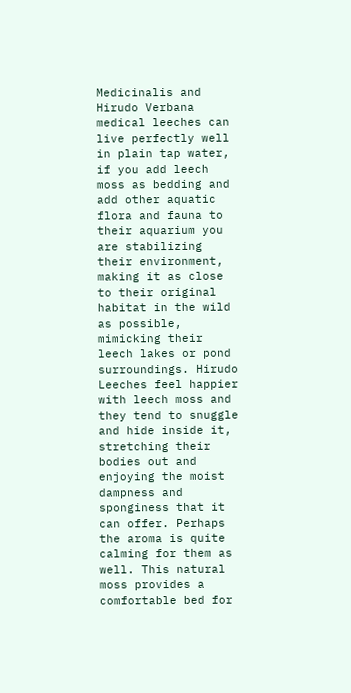Medicinalis and Hirudo Verbana medical leeches can live perfectly well in plain tap water, if you add leech moss as bedding and add other aquatic flora and fauna to their aquarium you are stabilizing their environment, making it as close to their original habitat in the wild as possible, mimicking their leech lakes or pond surroundings. Hirudo Leeches feel happier with leech moss and they tend to snuggle and hide inside it, stretching their bodies out and enjoying the moist dampness and sponginess that it can offer. Perhaps the aroma is quite calming for them as well. This natural moss provides a comfortable bed for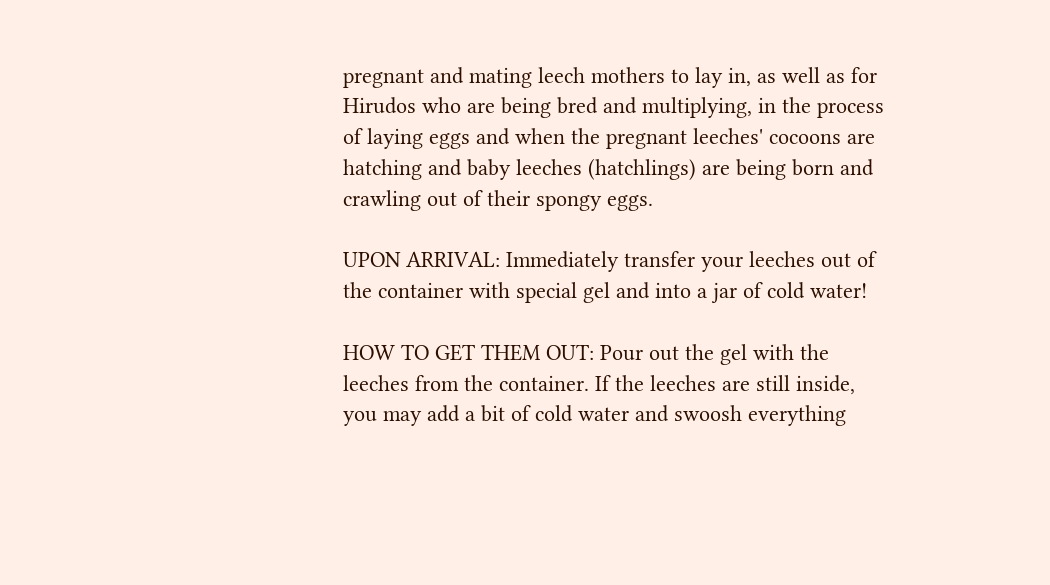pregnant and mating leech mothers to lay in, as well as for Hirudos who are being bred and multiplying, in the process of laying eggs and when the pregnant leeches' cocoons are hatching and baby leeches (hatchlings) are being born and crawling out of their spongy eggs.

UPON ARRIVAL: Immediately transfer your leeches out of the container with special gel and into a jar of cold water!

HOW TO GET THEM OUT: Pour out the gel with the leeches from the container. If the leeches are still inside, you may add a bit of cold water and swoosh everything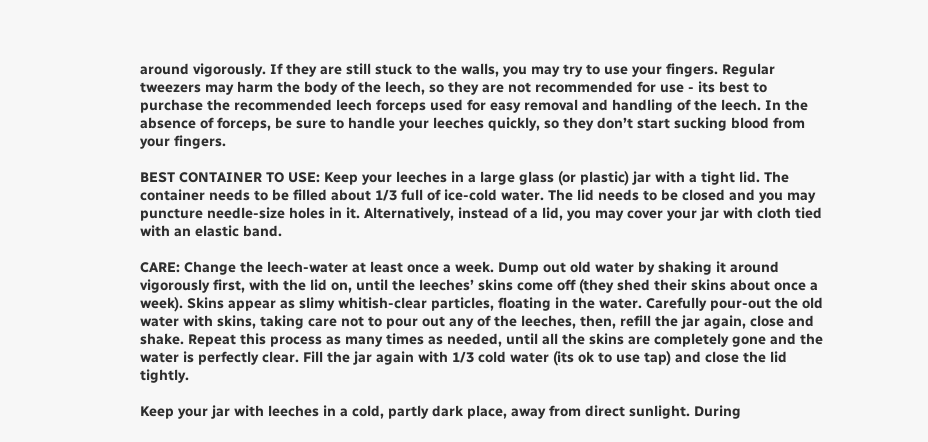around vigorously. If they are still stuck to the walls, you may try to use your fingers. Regular tweezers may harm the body of the leech, so they are not recommended for use - its best to purchase the recommended leech forceps used for easy removal and handling of the leech. In the absence of forceps, be sure to handle your leeches quickly, so they don’t start sucking blood from your fingers.

BEST CONTAINER TO USE: Keep your leeches in a large glass (or plastic) jar with a tight lid. The container needs to be filled about 1/3 full of ice-cold water. The lid needs to be closed and you may puncture needle-size holes in it. Alternatively, instead of a lid, you may cover your jar with cloth tied with an elastic band.

CARE: Change the leech-water at least once a week. Dump out old water by shaking it around vigorously first, with the lid on, until the leeches’ skins come off (they shed their skins about once a week). Skins appear as slimy whitish-clear particles, floating in the water. Carefully pour-out the old water with skins, taking care not to pour out any of the leeches, then, refill the jar again, close and shake. Repeat this process as many times as needed, until all the skins are completely gone and the water is perfectly clear. Fill the jar again with 1/3 cold water (its ok to use tap) and close the lid tightly.

Keep your jar with leeches in a cold, partly dark place, away from direct sunlight. During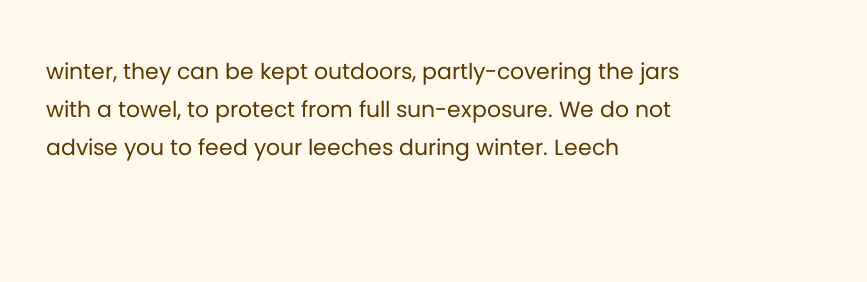winter, they can be kept outdoors, partly-covering the jars with a towel, to protect from full sun-exposure. We do not advise you to feed your leeches during winter. Leech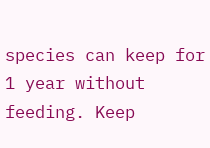species can keep for 1 year without feeding. Keep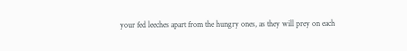your fed leeches apart from the hungry ones, as they will prey on each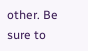other. Be sure to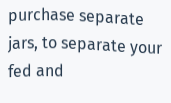purchase separate jars, to separate your fed and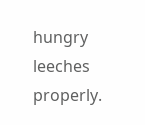hungry leeches properly.